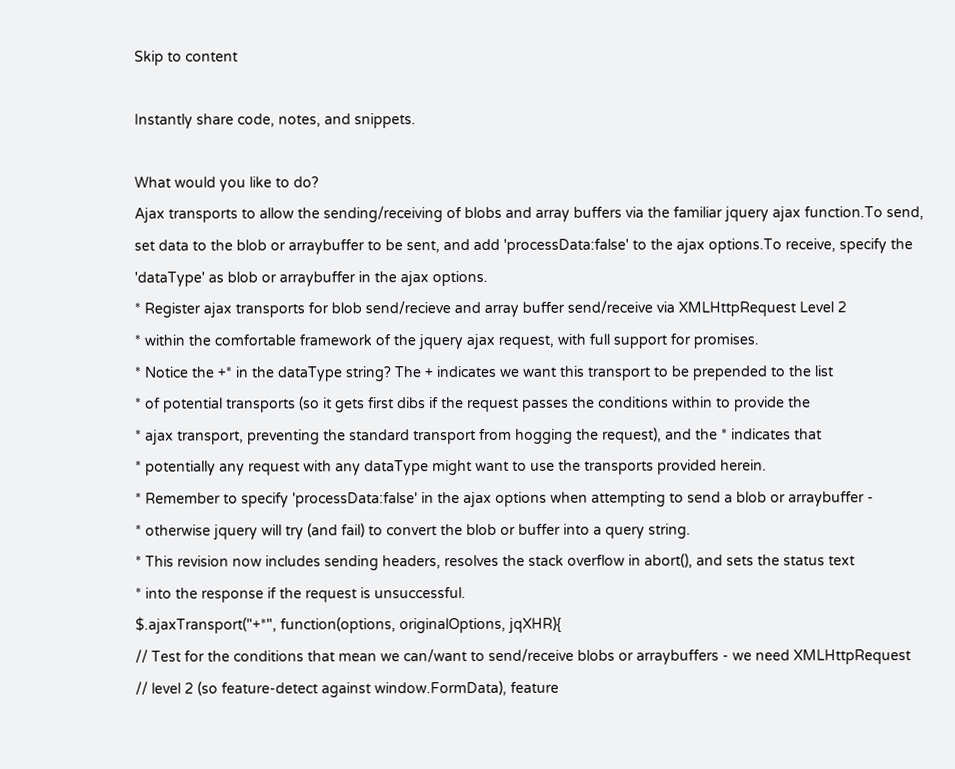Skip to content

Instantly share code, notes, and snippets.

What would you like to do?
Ajax transports to allow the sending/receiving of blobs and array buffers via the familiar jquery ajax function.To send, set data to the blob or arraybuffer to be sent, and add 'processData:false' to the ajax options.To receive, specify the 'dataType' as blob or arraybuffer in the ajax options.
* Register ajax transports for blob send/recieve and array buffer send/receive via XMLHttpRequest Level 2
* within the comfortable framework of the jquery ajax request, with full support for promises.
* Notice the +* in the dataType string? The + indicates we want this transport to be prepended to the list
* of potential transports (so it gets first dibs if the request passes the conditions within to provide the
* ajax transport, preventing the standard transport from hogging the request), and the * indicates that
* potentially any request with any dataType might want to use the transports provided herein.
* Remember to specify 'processData:false' in the ajax options when attempting to send a blob or arraybuffer -
* otherwise jquery will try (and fail) to convert the blob or buffer into a query string.
* This revision now includes sending headers, resolves the stack overflow in abort(), and sets the status text
* into the response if the request is unsuccessful.
$.ajaxTransport("+*", function(options, originalOptions, jqXHR){
// Test for the conditions that mean we can/want to send/receive blobs or arraybuffers - we need XMLHttpRequest
// level 2 (so feature-detect against window.FormData), feature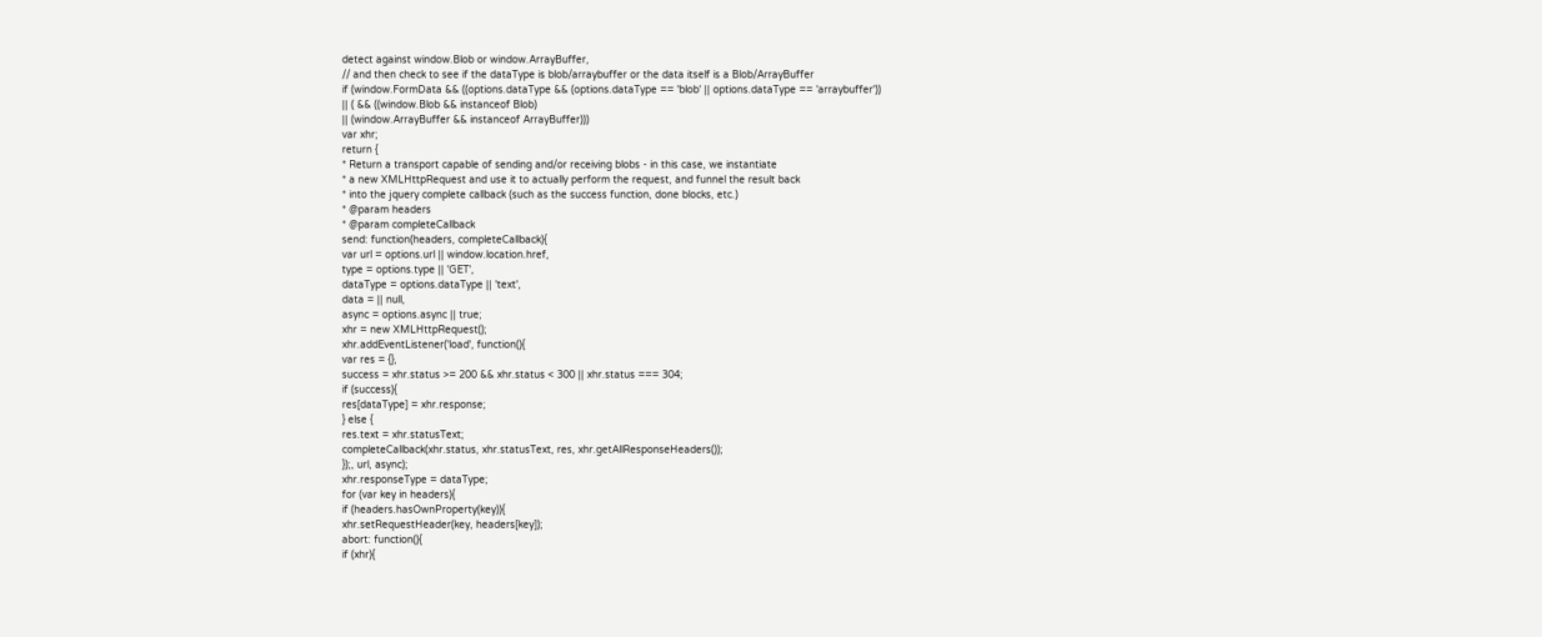detect against window.Blob or window.ArrayBuffer,
// and then check to see if the dataType is blob/arraybuffer or the data itself is a Blob/ArrayBuffer
if (window.FormData && ((options.dataType && (options.dataType == 'blob' || options.dataType == 'arraybuffer'))
|| ( && ((window.Blob && instanceof Blob)
|| (window.ArrayBuffer && instanceof ArrayBuffer)))
var xhr;
return {
* Return a transport capable of sending and/or receiving blobs - in this case, we instantiate
* a new XMLHttpRequest and use it to actually perform the request, and funnel the result back
* into the jquery complete callback (such as the success function, done blocks, etc.)
* @param headers
* @param completeCallback
send: function(headers, completeCallback){
var url = options.url || window.location.href,
type = options.type || 'GET',
dataType = options.dataType || 'text',
data = || null,
async = options.async || true;
xhr = new XMLHttpRequest();
xhr.addEventListener('load', function(){
var res = {},
success = xhr.status >= 200 && xhr.status < 300 || xhr.status === 304;
if (success){
res[dataType] = xhr.response;
} else {
res.text = xhr.statusText;
completeCallback(xhr.status, xhr.statusText, res, xhr.getAllResponseHeaders());
});, url, async);
xhr.responseType = dataType;
for (var key in headers){
if (headers.hasOwnProperty(key)){
xhr.setRequestHeader(key, headers[key]);
abort: function(){
if (xhr){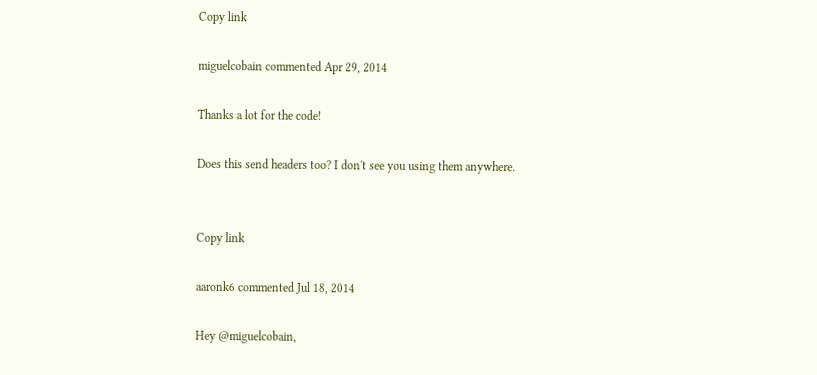Copy link

miguelcobain commented Apr 29, 2014

Thanks a lot for the code!

Does this send headers too? I don't see you using them anywhere.


Copy link

aaronk6 commented Jul 18, 2014

Hey @miguelcobain,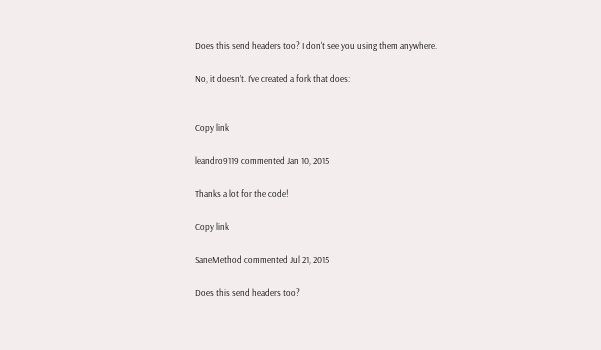Does this send headers too? I don't see you using them anywhere.

No, it doesn’t. I’ve created a fork that does:


Copy link

leandro9119 commented Jan 10, 2015

Thanks a lot for the code!

Copy link

SaneMethod commented Jul 21, 2015

Does this send headers too?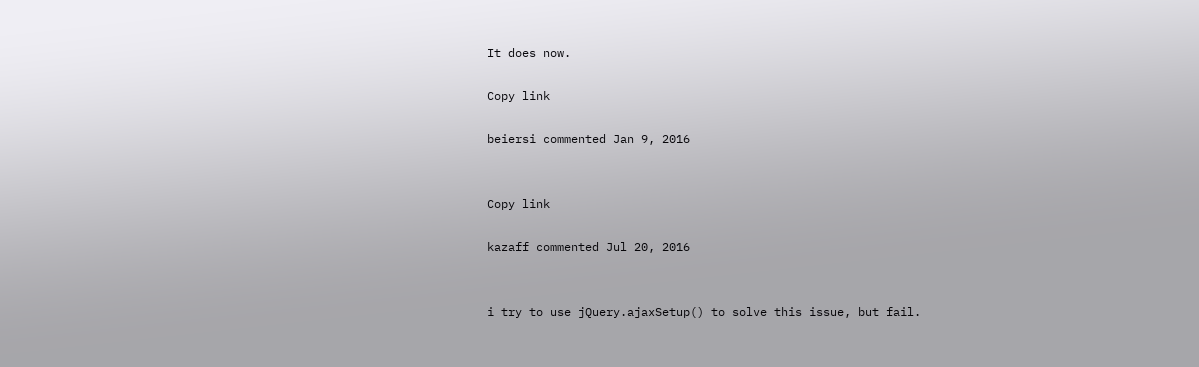It does now.

Copy link

beiersi commented Jan 9, 2016


Copy link

kazaff commented Jul 20, 2016


i try to use jQuery.ajaxSetup() to solve this issue, but fail.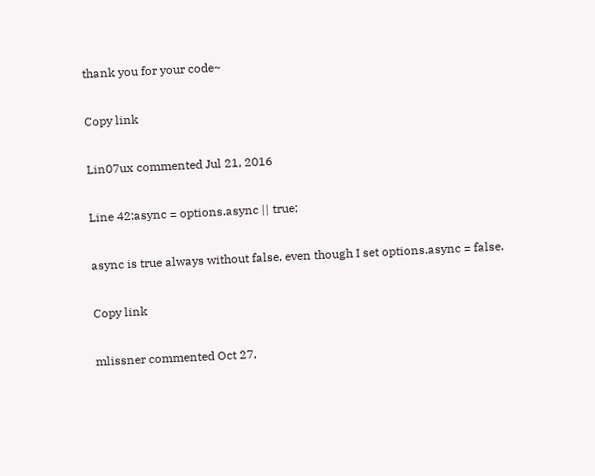thank you for your code~

Copy link

Lin07ux commented Jul 21, 2016

Line 42:async = options.async || true;

async is true always without false, even though I set options.async = false.

Copy link

mlissner commented Oct 27,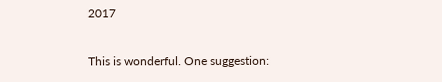2017

This is wonderful. One suggestion: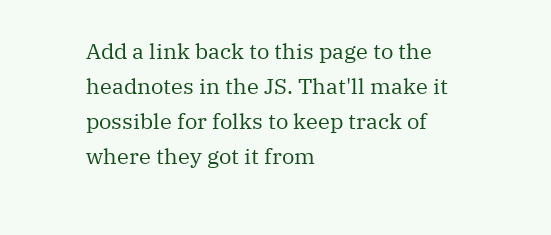Add a link back to this page to the headnotes in the JS. That'll make it possible for folks to keep track of where they got it from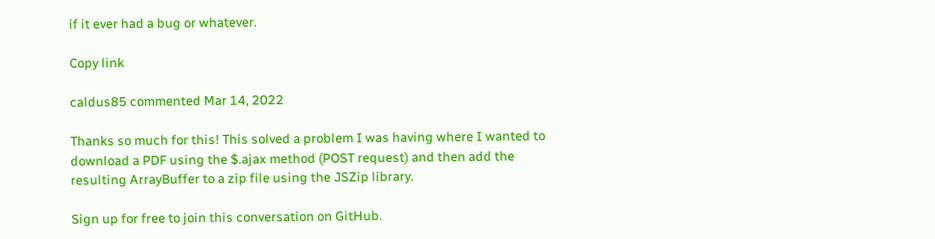if it ever had a bug or whatever.

Copy link

caldus85 commented Mar 14, 2022

Thanks so much for this! This solved a problem I was having where I wanted to download a PDF using the $.ajax method (POST request) and then add the resulting ArrayBuffer to a zip file using the JSZip library.

Sign up for free to join this conversation on GitHub.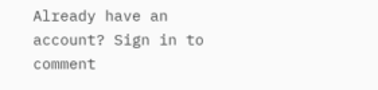Already have an account? Sign in to comment